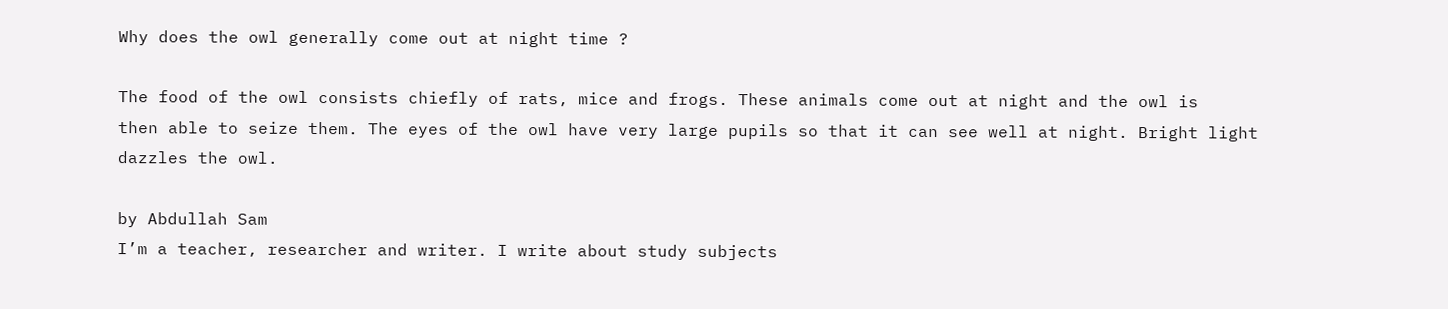Why does the owl generally come out at night time ?

The food of the owl consists chiefly of rats, mice and frogs. These animals come out at night and the owl is
then able to seize them. The eyes of the owl have very large pupils so that it can see well at night. Bright light
dazzles the owl.

by Abdullah Sam
I’m a teacher, researcher and writer. I write about study subjects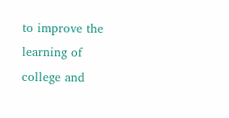to improve the learning of college and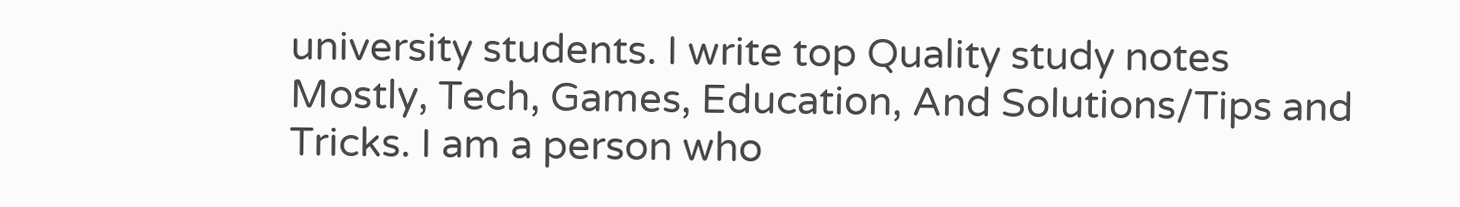university students. I write top Quality study notes Mostly, Tech, Games, Education, And Solutions/Tips and Tricks. I am a person who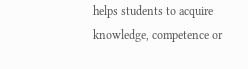helps students to acquire knowledge, competence or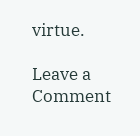virtue.

Leave a Comment